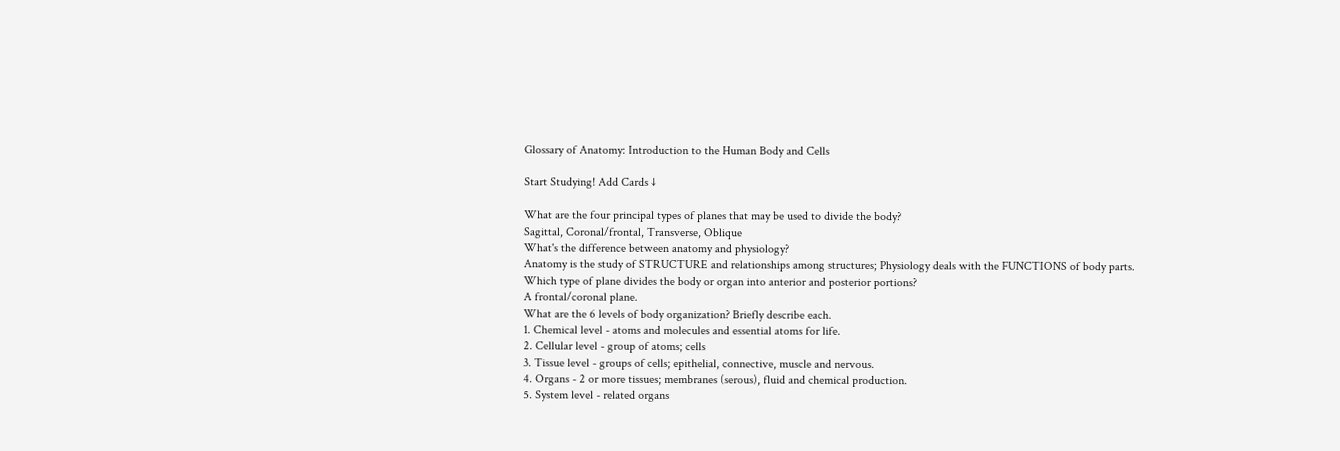Glossary of Anatomy: Introduction to the Human Body and Cells

Start Studying! Add Cards ↓

What are the four principal types of planes that may be used to divide the body?
Sagittal, Coronal/frontal, Transverse, Oblique
What's the difference between anatomy and physiology?
Anatomy is the study of STRUCTURE and relationships among structures; Physiology deals with the FUNCTIONS of body parts.
Which type of plane divides the body or organ into anterior and posterior portions?
A frontal/coronal plane.
What are the 6 levels of body organization? Briefly describe each.
1. Chemical level - atoms and molecules and essential atoms for life.
2. Cellular level - group of atoms; cells
3. Tissue level - groups of cells; epithelial, connective, muscle and nervous.
4. Organs - 2 or more tissues; membranes (serous), fluid and chemical production.
5. System level - related organs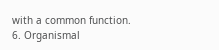with a common function.
6. Organismal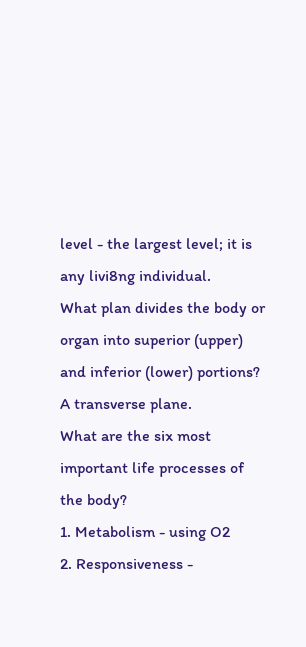level - the largest level; it is any livi8ng individual.
What plan divides the body or organ into superior (upper) and inferior (lower) portions?
A transverse plane.
What are the six most important life processes of the body?
1. Metabolism - using O2
2. Responsiveness -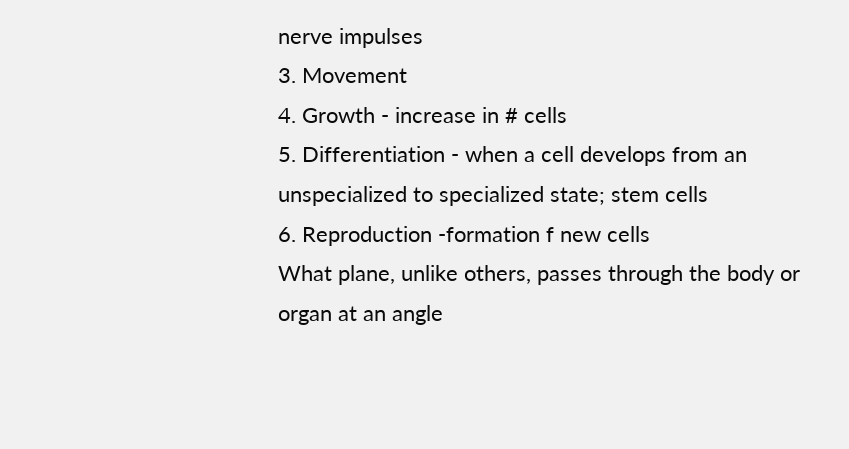nerve impulses
3. Movement
4. Growth - increase in # cells
5. Differentiation - when a cell develops from an unspecialized to specialized state; stem cells
6. Reproduction -formation f new cells
What plane, unlike others, passes through the body or organ at an angle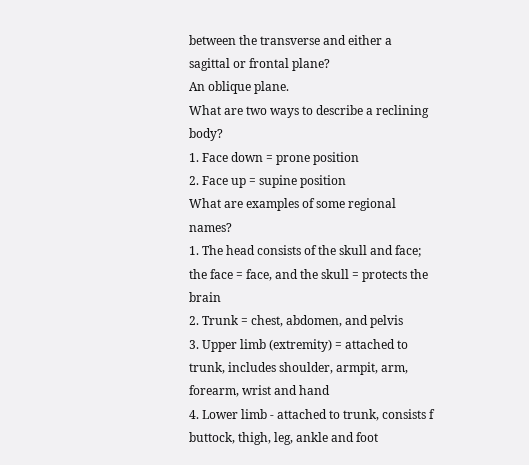between the transverse and either a sagittal or frontal plane?
An oblique plane.
What are two ways to describe a reclining body?
1. Face down = prone position
2. Face up = supine position
What are examples of some regional names?
1. The head consists of the skull and face; the face = face, and the skull = protects the brain
2. Trunk = chest, abdomen, and pelvis
3. Upper limb (extremity) = attached to trunk, includes shoulder, armpit, arm, forearm, wrist and hand
4. Lower limb - attached to trunk, consists f buttock, thigh, leg, ankle and foot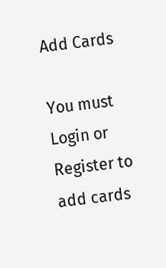Add Cards

You must Login or Register to add cards